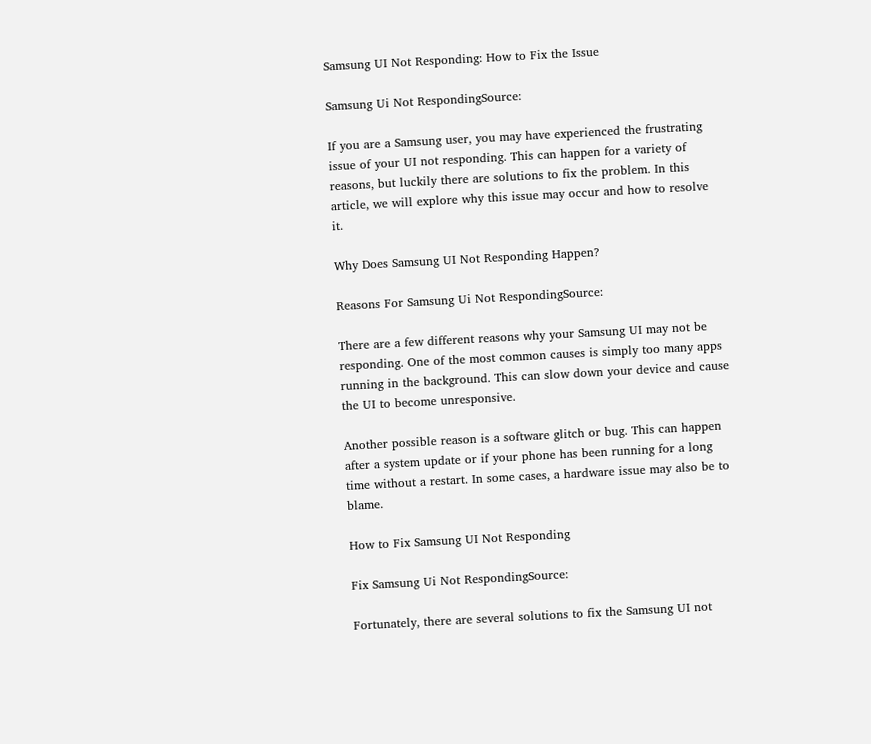Samsung UI Not Responding: How to Fix the Issue

Samsung Ui Not RespondingSource:

If you are a Samsung user, you may have experienced the frustrating issue of your UI not responding. This can happen for a variety of reasons, but luckily there are solutions to fix the problem. In this article, we will explore why this issue may occur and how to resolve it.

Why Does Samsung UI Not Responding Happen?

Reasons For Samsung Ui Not RespondingSource:

There are a few different reasons why your Samsung UI may not be responding. One of the most common causes is simply too many apps running in the background. This can slow down your device and cause the UI to become unresponsive.

Another possible reason is a software glitch or bug. This can happen after a system update or if your phone has been running for a long time without a restart. In some cases, a hardware issue may also be to blame.

How to Fix Samsung UI Not Responding

Fix Samsung Ui Not RespondingSource:

Fortunately, there are several solutions to fix the Samsung UI not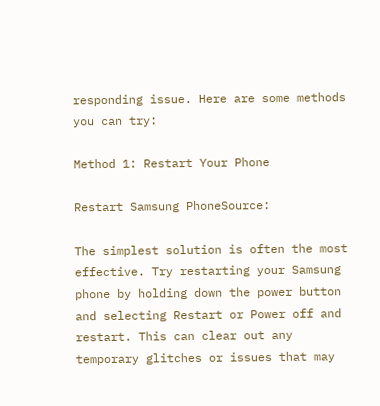responding issue. Here are some methods you can try:

Method 1: Restart Your Phone

Restart Samsung PhoneSource:

The simplest solution is often the most effective. Try restarting your Samsung phone by holding down the power button and selecting Restart or Power off and restart. This can clear out any temporary glitches or issues that may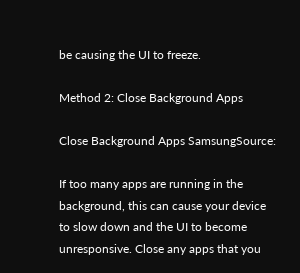be causing the UI to freeze.

Method 2: Close Background Apps

Close Background Apps SamsungSource:

If too many apps are running in the background, this can cause your device to slow down and the UI to become unresponsive. Close any apps that you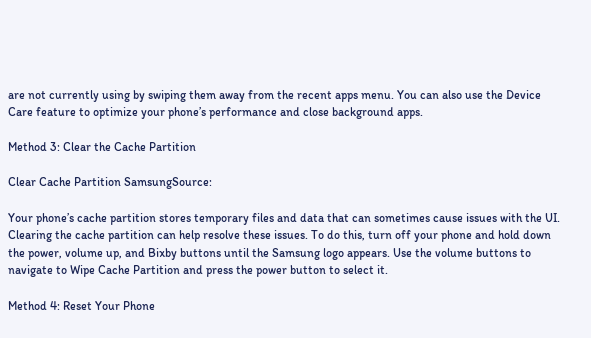are not currently using by swiping them away from the recent apps menu. You can also use the Device Care feature to optimize your phone’s performance and close background apps.

Method 3: Clear the Cache Partition

Clear Cache Partition SamsungSource:

Your phone’s cache partition stores temporary files and data that can sometimes cause issues with the UI. Clearing the cache partition can help resolve these issues. To do this, turn off your phone and hold down the power, volume up, and Bixby buttons until the Samsung logo appears. Use the volume buttons to navigate to Wipe Cache Partition and press the power button to select it.

Method 4: Reset Your Phone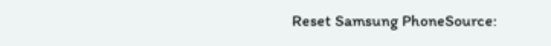Reset Samsung PhoneSource: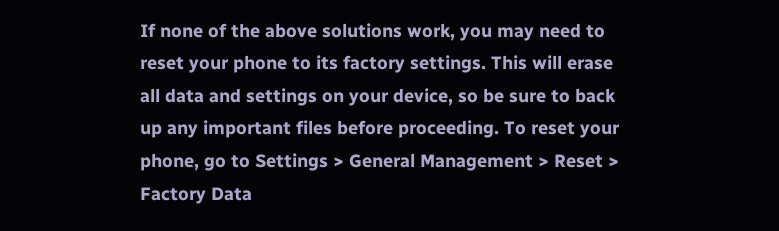If none of the above solutions work, you may need to reset your phone to its factory settings. This will erase all data and settings on your device, so be sure to back up any important files before proceeding. To reset your phone, go to Settings > General Management > Reset > Factory Data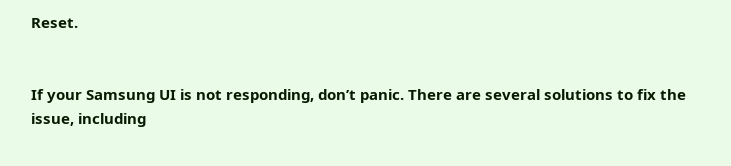Reset.


If your Samsung UI is not responding, don’t panic. There are several solutions to fix the issue, including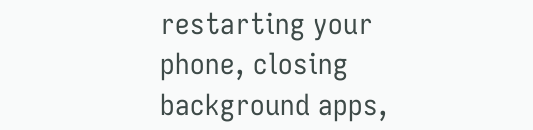restarting your phone, closing background apps,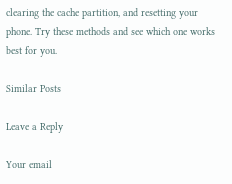clearing the cache partition, and resetting your phone. Try these methods and see which one works best for you.

Similar Posts

Leave a Reply

Your email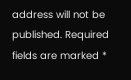address will not be published. Required fields are marked *